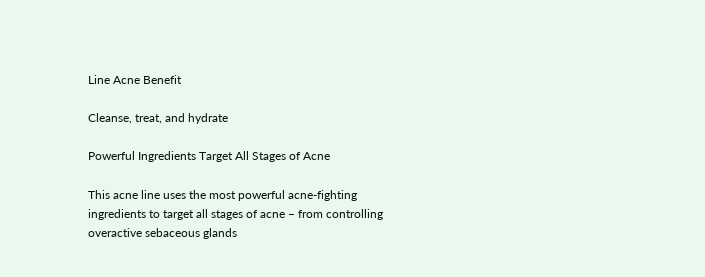Line Acne Benefit

Cleanse, treat, and hydrate

Powerful Ingredients Target All Stages of Acne

This acne line uses the most powerful acne-fighting ingredients to target all stages of acne – from controlling overactive sebaceous glands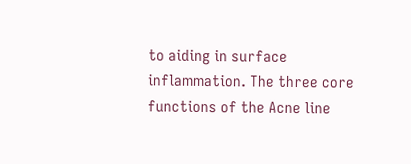to aiding in surface inflammation. The three core functions of the Acne line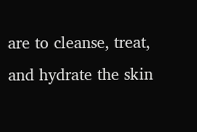are to cleanse, treat, and hydrate the skin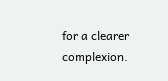for a clearer complexion.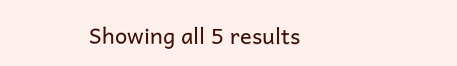Showing all 5 results